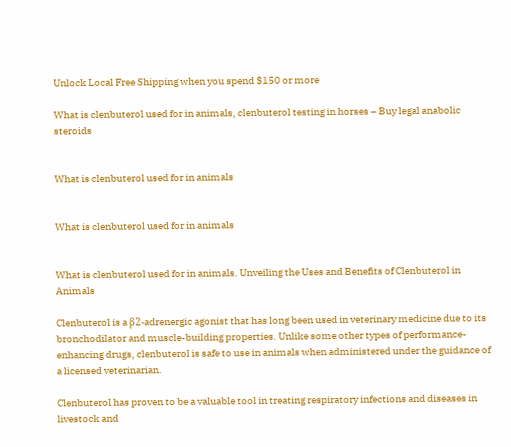Unlock Local Free Shipping when you spend $150 or more

What is clenbuterol used for in animals, clenbuterol testing in horses – Buy legal anabolic steroids


What is clenbuterol used for in animals


What is clenbuterol used for in animals


What is clenbuterol used for in animals. Unveiling the Uses and Benefits of Clenbuterol in Animals

Clenbuterol is a β2-adrenergic agonist that has long been used in veterinary medicine due to its bronchodilator and muscle-building properties. Unlike some other types of performance-enhancing drugs, clenbuterol is safe to use in animals when administered under the guidance of a licensed veterinarian.

Clenbuterol has proven to be a valuable tool in treating respiratory infections and diseases in livestock and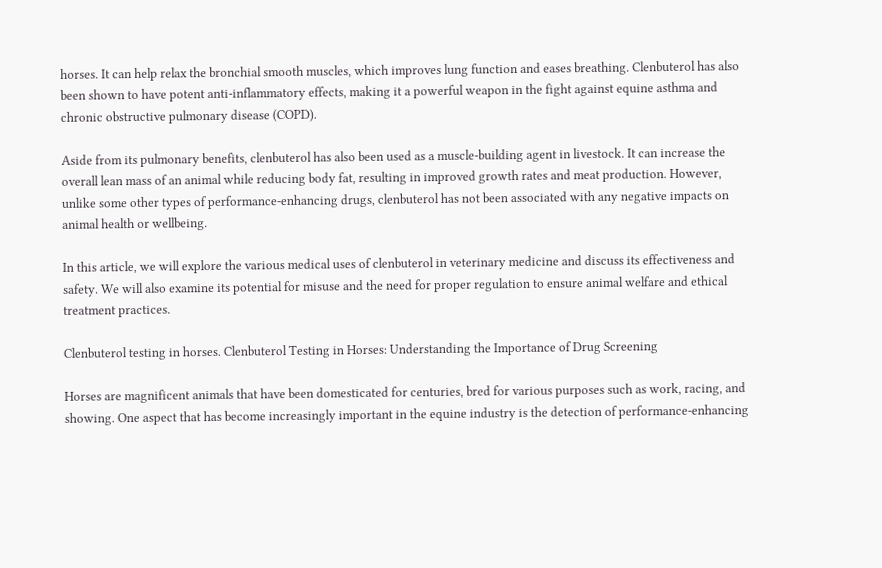horses. It can help relax the bronchial smooth muscles, which improves lung function and eases breathing. Clenbuterol has also been shown to have potent anti-inflammatory effects, making it a powerful weapon in the fight against equine asthma and chronic obstructive pulmonary disease (COPD).

Aside from its pulmonary benefits, clenbuterol has also been used as a muscle-building agent in livestock. It can increase the overall lean mass of an animal while reducing body fat, resulting in improved growth rates and meat production. However, unlike some other types of performance-enhancing drugs, clenbuterol has not been associated with any negative impacts on animal health or wellbeing.

In this article, we will explore the various medical uses of clenbuterol in veterinary medicine and discuss its effectiveness and safety. We will also examine its potential for misuse and the need for proper regulation to ensure animal welfare and ethical treatment practices.

Clenbuterol testing in horses. Clenbuterol Testing in Horses: Understanding the Importance of Drug Screening

Horses are magnificent animals that have been domesticated for centuries, bred for various purposes such as work, racing, and showing. One aspect that has become increasingly important in the equine industry is the detection of performance-enhancing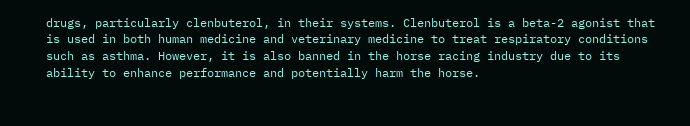drugs, particularly clenbuterol, in their systems. Clenbuterol is a beta-2 agonist that is used in both human medicine and veterinary medicine to treat respiratory conditions such as asthma. However, it is also banned in the horse racing industry due to its ability to enhance performance and potentially harm the horse.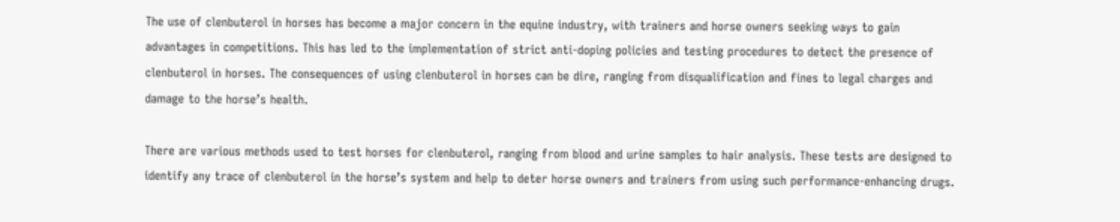The use of clenbuterol in horses has become a major concern in the equine industry, with trainers and horse owners seeking ways to gain advantages in competitions. This has led to the implementation of strict anti-doping policies and testing procedures to detect the presence of clenbuterol in horses. The consequences of using clenbuterol in horses can be dire, ranging from disqualification and fines to legal charges and damage to the horse’s health.

There are various methods used to test horses for clenbuterol, ranging from blood and urine samples to hair analysis. These tests are designed to identify any trace of clenbuterol in the horse’s system and help to deter horse owners and trainers from using such performance-enhancing drugs.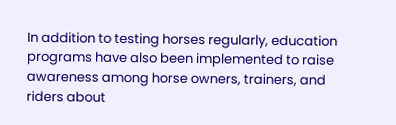In addition to testing horses regularly, education programs have also been implemented to raise awareness among horse owners, trainers, and riders about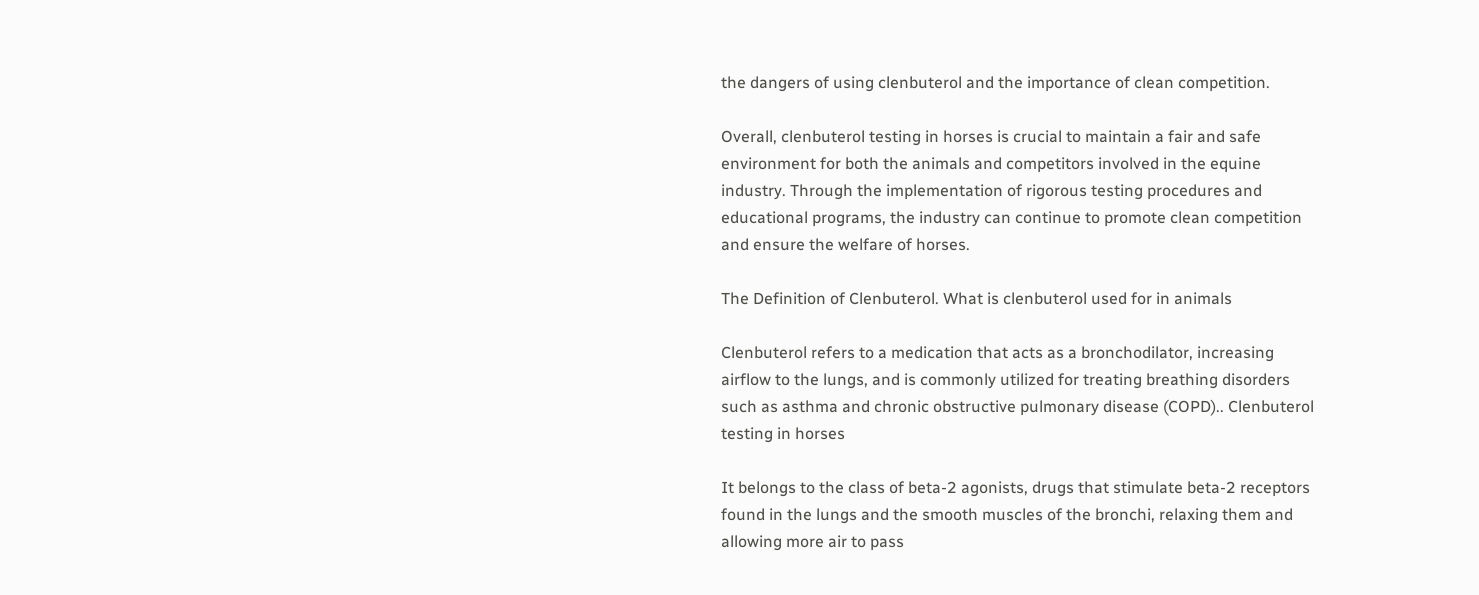the dangers of using clenbuterol and the importance of clean competition.

Overall, clenbuterol testing in horses is crucial to maintain a fair and safe environment for both the animals and competitors involved in the equine industry. Through the implementation of rigorous testing procedures and educational programs, the industry can continue to promote clean competition and ensure the welfare of horses.

The Definition of Clenbuterol. What is clenbuterol used for in animals

Clenbuterol refers to a medication that acts as a bronchodilator, increasing airflow to the lungs, and is commonly utilized for treating breathing disorders such as asthma and chronic obstructive pulmonary disease (COPD).. Clenbuterol testing in horses

It belongs to the class of beta-2 agonists, drugs that stimulate beta-2 receptors found in the lungs and the smooth muscles of the bronchi, relaxing them and allowing more air to pass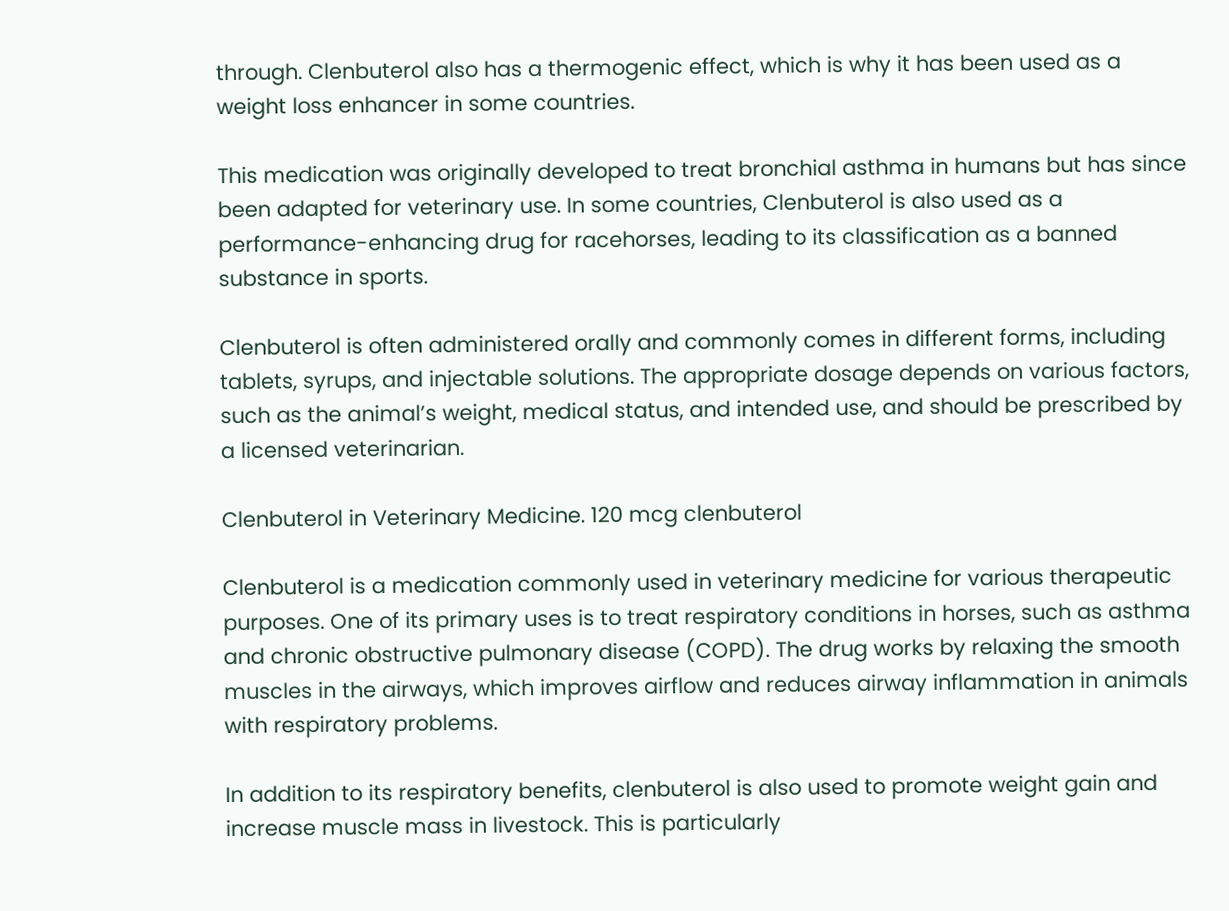through. Clenbuterol also has a thermogenic effect, which is why it has been used as a weight loss enhancer in some countries.

This medication was originally developed to treat bronchial asthma in humans but has since been adapted for veterinary use. In some countries, Clenbuterol is also used as a performance-enhancing drug for racehorses, leading to its classification as a banned substance in sports.

Clenbuterol is often administered orally and commonly comes in different forms, including tablets, syrups, and injectable solutions. The appropriate dosage depends on various factors, such as the animal’s weight, medical status, and intended use, and should be prescribed by a licensed veterinarian.

Clenbuterol in Veterinary Medicine. 120 mcg clenbuterol

Clenbuterol is a medication commonly used in veterinary medicine for various therapeutic purposes. One of its primary uses is to treat respiratory conditions in horses, such as asthma and chronic obstructive pulmonary disease (COPD). The drug works by relaxing the smooth muscles in the airways, which improves airflow and reduces airway inflammation in animals with respiratory problems.

In addition to its respiratory benefits, clenbuterol is also used to promote weight gain and increase muscle mass in livestock. This is particularly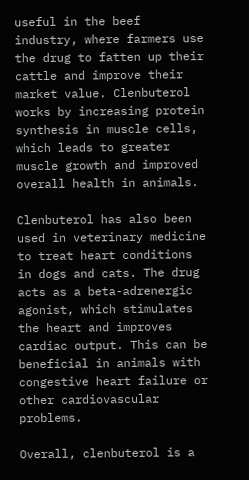useful in the beef industry, where farmers use the drug to fatten up their cattle and improve their market value. Clenbuterol works by increasing protein synthesis in muscle cells, which leads to greater muscle growth and improved overall health in animals.

Clenbuterol has also been used in veterinary medicine to treat heart conditions in dogs and cats. The drug acts as a beta-adrenergic agonist, which stimulates the heart and improves cardiac output. This can be beneficial in animals with congestive heart failure or other cardiovascular problems.

Overall, clenbuterol is a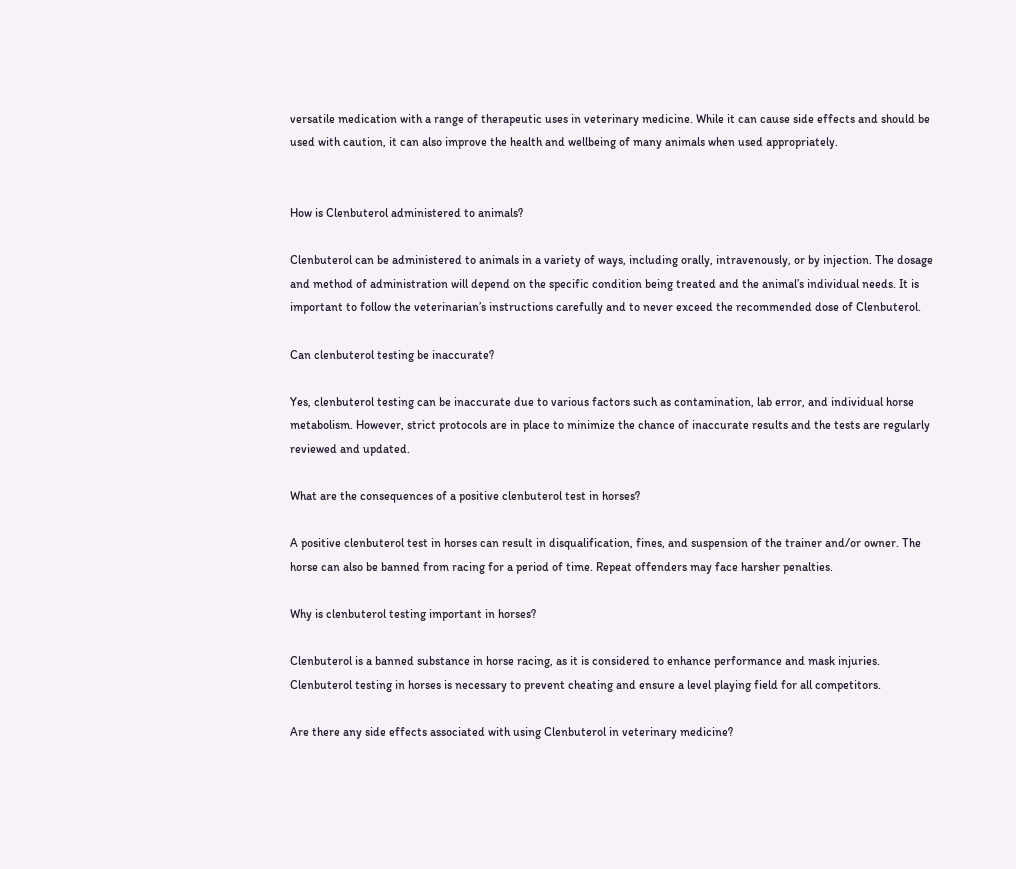versatile medication with a range of therapeutic uses in veterinary medicine. While it can cause side effects and should be used with caution, it can also improve the health and wellbeing of many animals when used appropriately.


How is Clenbuterol administered to animals?

Clenbuterol can be administered to animals in a variety of ways, including orally, intravenously, or by injection. The dosage and method of administration will depend on the specific condition being treated and the animal’s individual needs. It is important to follow the veterinarian’s instructions carefully and to never exceed the recommended dose of Clenbuterol.

Can clenbuterol testing be inaccurate?

Yes, clenbuterol testing can be inaccurate due to various factors such as contamination, lab error, and individual horse metabolism. However, strict protocols are in place to minimize the chance of inaccurate results and the tests are regularly reviewed and updated.

What are the consequences of a positive clenbuterol test in horses?

A positive clenbuterol test in horses can result in disqualification, fines, and suspension of the trainer and/or owner. The horse can also be banned from racing for a period of time. Repeat offenders may face harsher penalties.

Why is clenbuterol testing important in horses?

Clenbuterol is a banned substance in horse racing, as it is considered to enhance performance and mask injuries. Clenbuterol testing in horses is necessary to prevent cheating and ensure a level playing field for all competitors.

Are there any side effects associated with using Clenbuterol in veterinary medicine?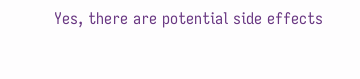Yes, there are potential side effects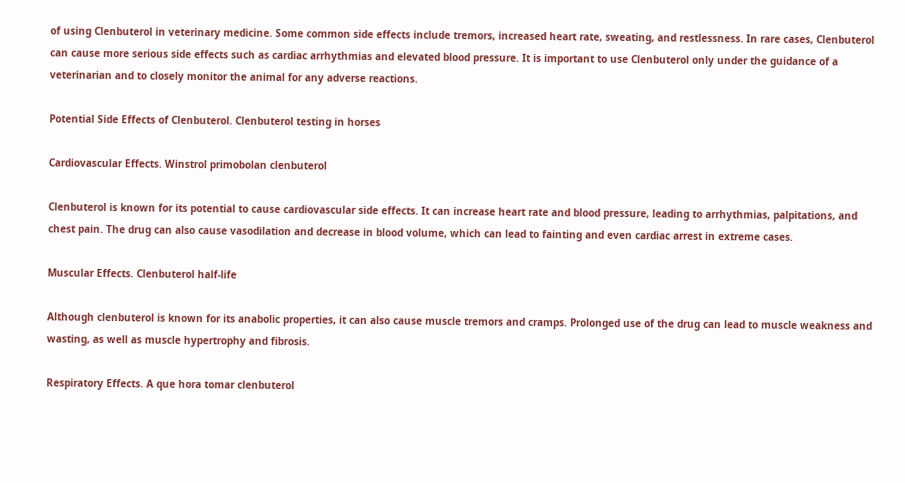of using Clenbuterol in veterinary medicine. Some common side effects include tremors, increased heart rate, sweating, and restlessness. In rare cases, Clenbuterol can cause more serious side effects such as cardiac arrhythmias and elevated blood pressure. It is important to use Clenbuterol only under the guidance of a veterinarian and to closely monitor the animal for any adverse reactions.

Potential Side Effects of Clenbuterol. Clenbuterol testing in horses

Cardiovascular Effects. Winstrol primobolan clenbuterol

Clenbuterol is known for its potential to cause cardiovascular side effects. It can increase heart rate and blood pressure, leading to arrhythmias, palpitations, and chest pain. The drug can also cause vasodilation and decrease in blood volume, which can lead to fainting and even cardiac arrest in extreme cases.

Muscular Effects. Clenbuterol half-life

Although clenbuterol is known for its anabolic properties, it can also cause muscle tremors and cramps. Prolonged use of the drug can lead to muscle weakness and wasting, as well as muscle hypertrophy and fibrosis.

Respiratory Effects. A que hora tomar clenbuterol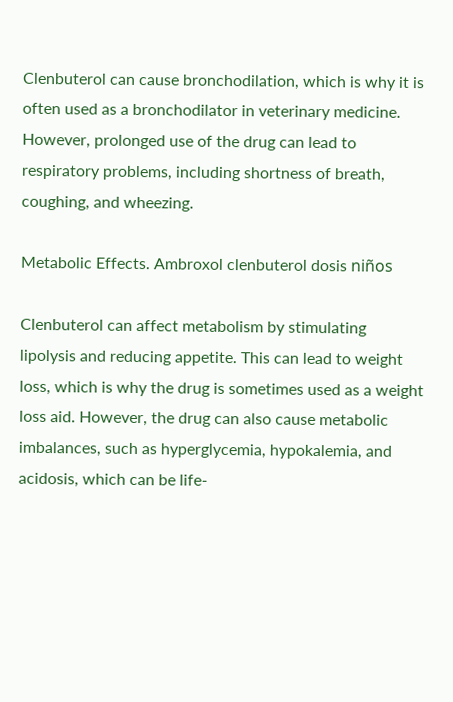Clenbuterol can cause bronchodilation, which is why it is often used as a bronchodilator in veterinary medicine. However, prolonged use of the drug can lead to respiratory problems, including shortness of breath, coughing, and wheezing.

Metabolic Effects. Ambroxol clenbuterol dosis niños

Clenbuterol can affect metabolism by stimulating lipolysis and reducing appetite. This can lead to weight loss, which is why the drug is sometimes used as a weight loss aid. However, the drug can also cause metabolic imbalances, such as hyperglycemia, hypokalemia, and acidosis, which can be life-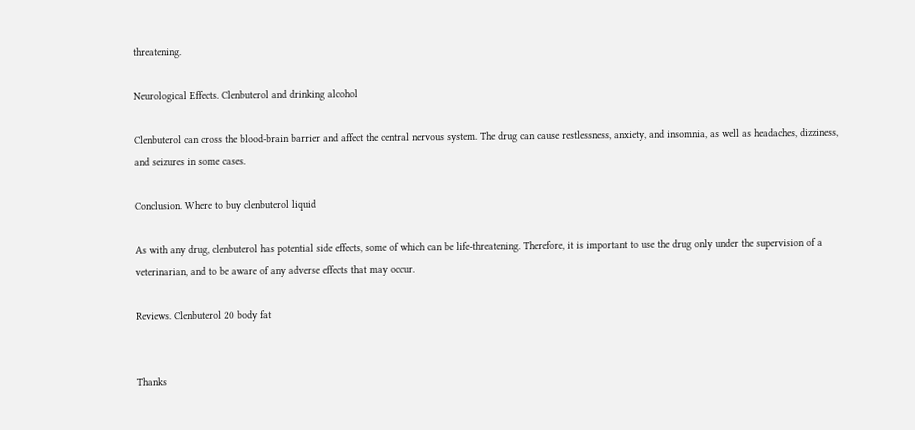threatening.

Neurological Effects. Clenbuterol and drinking alcohol

Clenbuterol can cross the blood-brain barrier and affect the central nervous system. The drug can cause restlessness, anxiety, and insomnia, as well as headaches, dizziness, and seizures in some cases.

Conclusion. Where to buy clenbuterol liquid

As with any drug, clenbuterol has potential side effects, some of which can be life-threatening. Therefore, it is important to use the drug only under the supervision of a veterinarian, and to be aware of any adverse effects that may occur.

Reviews. Clenbuterol 20 body fat


Thanks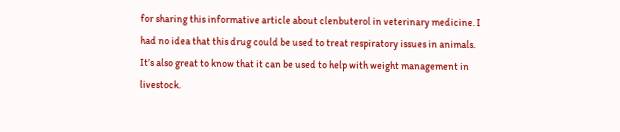for sharing this informative article about clenbuterol in veterinary medicine. I had no idea that this drug could be used to treat respiratory issues in animals. It’s also great to know that it can be used to help with weight management in livestock.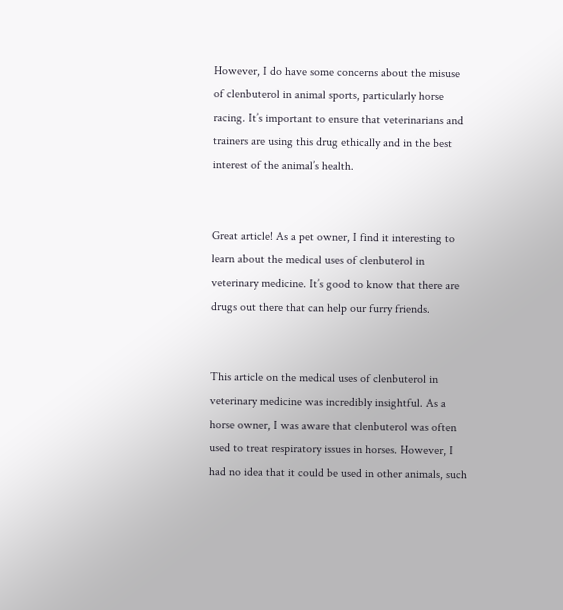However, I do have some concerns about the misuse of clenbuterol in animal sports, particularly horse racing. It’s important to ensure that veterinarians and trainers are using this drug ethically and in the best interest of the animal’s health.


Great article! As a pet owner, I find it interesting to learn about the medical uses of clenbuterol in veterinary medicine. It’s good to know that there are drugs out there that can help our furry friends.


This article on the medical uses of clenbuterol in veterinary medicine was incredibly insightful. As a horse owner, I was aware that clenbuterol was often used to treat respiratory issues in horses. However, I had no idea that it could be used in other animals, such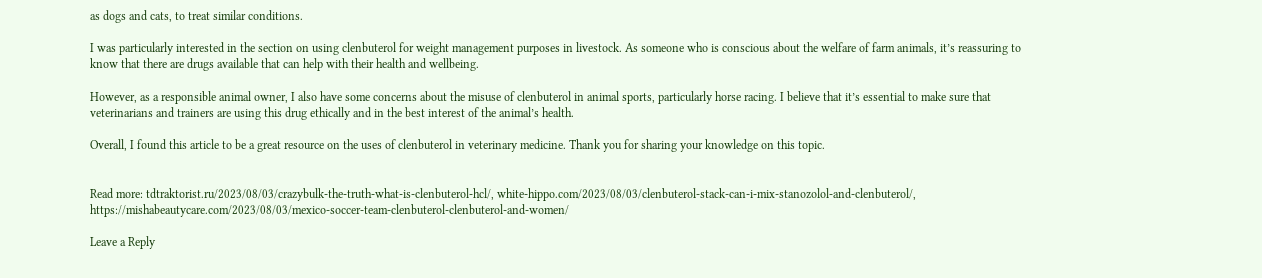as dogs and cats, to treat similar conditions.

I was particularly interested in the section on using clenbuterol for weight management purposes in livestock. As someone who is conscious about the welfare of farm animals, it’s reassuring to know that there are drugs available that can help with their health and wellbeing.

However, as a responsible animal owner, I also have some concerns about the misuse of clenbuterol in animal sports, particularly horse racing. I believe that it’s essential to make sure that veterinarians and trainers are using this drug ethically and in the best interest of the animal’s health.

Overall, I found this article to be a great resource on the uses of clenbuterol in veterinary medicine. Thank you for sharing your knowledge on this topic.


Read more: tdtraktorist.ru/2023/08/03/crazybulk-the-truth-what-is-clenbuterol-hcl/, white-hippo.com/2023/08/03/clenbuterol-stack-can-i-mix-stanozolol-and-clenbuterol/, https://mishabeautycare.com/2023/08/03/mexico-soccer-team-clenbuterol-clenbuterol-and-women/

Leave a Reply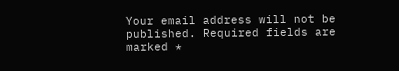Your email address will not be published. Required fields are marked *